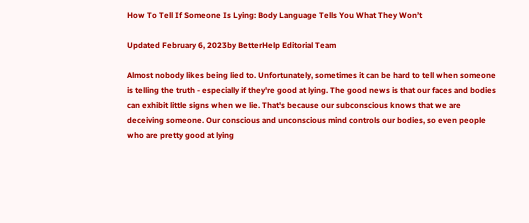How To Tell If Someone Is Lying: Body Language Tells You What They Won’t

Updated February 6, 2023by BetterHelp Editorial Team

Almost nobody likes being lied to. Unfortunately, sometimes it can be hard to tell when someone is telling the truth - especially if they're good at lying. The good news is that our faces and bodies can exhibit little signs when we lie. That's because our subconscious knows that we are deceiving someone. Our conscious and unconscious mind controls our bodies, so even people who are pretty good at lying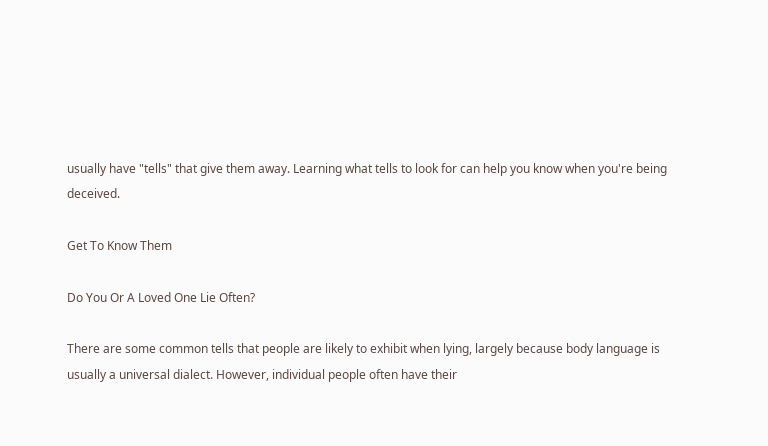usually have "tells" that give them away. Learning what tells to look for can help you know when you're being deceived.

Get To Know Them

Do You Or A Loved One Lie Often?

There are some common tells that people are likely to exhibit when lying, largely because body language is usually a universal dialect. However, individual people often have their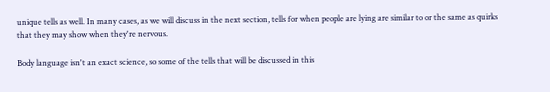unique tells as well. In many cases, as we will discuss in the next section, tells for when people are lying are similar to or the same as quirks that they may show when they're nervous.

Body language isn't an exact science, so some of the tells that will be discussed in this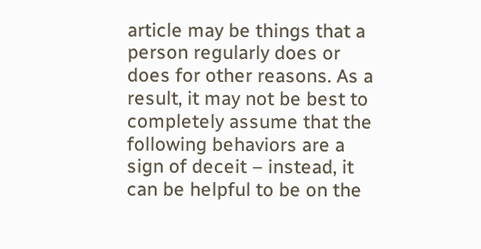article may be things that a person regularly does or does for other reasons. As a result, it may not be best to completely assume that the following behaviors are a sign of deceit – instead, it can be helpful to be on the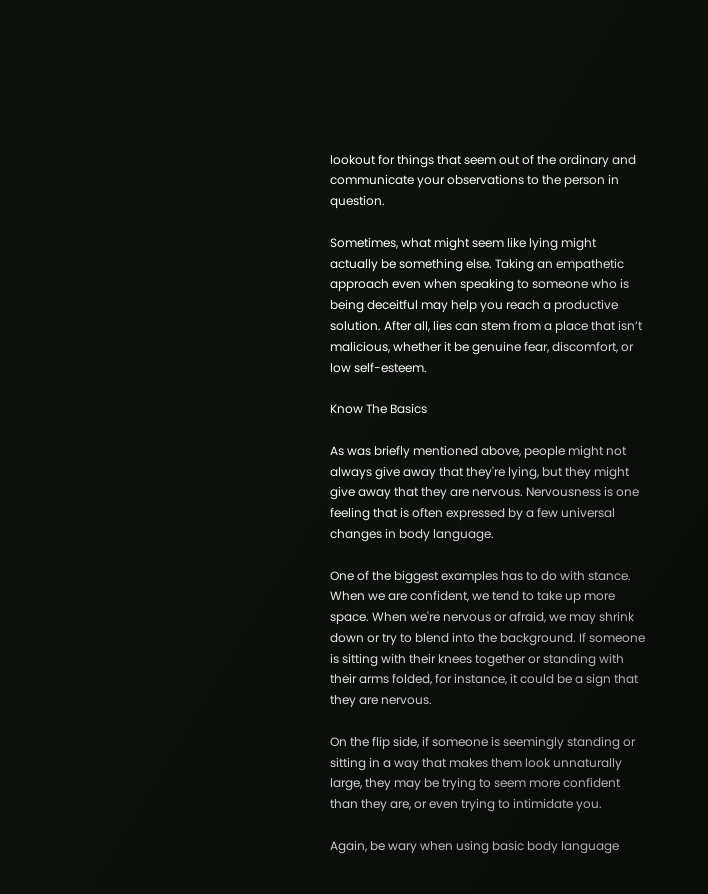lookout for things that seem out of the ordinary and communicate your observations to the person in question.

Sometimes, what might seem like lying might actually be something else. Taking an empathetic approach even when speaking to someone who is being deceitful may help you reach a productive solution. After all, lies can stem from a place that isn’t malicious, whether it be genuine fear, discomfort, or low self-esteem.

Know The Basics

As was briefly mentioned above, people might not always give away that they're lying, but they might give away that they are nervous. Nervousness is one feeling that is often expressed by a few universal changes in body language.

One of the biggest examples has to do with stance. When we are confident, we tend to take up more space. When we're nervous or afraid, we may shrink down or try to blend into the background. If someone is sitting with their knees together or standing with their arms folded, for instance, it could be a sign that they are nervous.

On the flip side, if someone is seemingly standing or sitting in a way that makes them look unnaturally large, they may be trying to seem more confident than they are, or even trying to intimidate you.

Again, be wary when using basic body language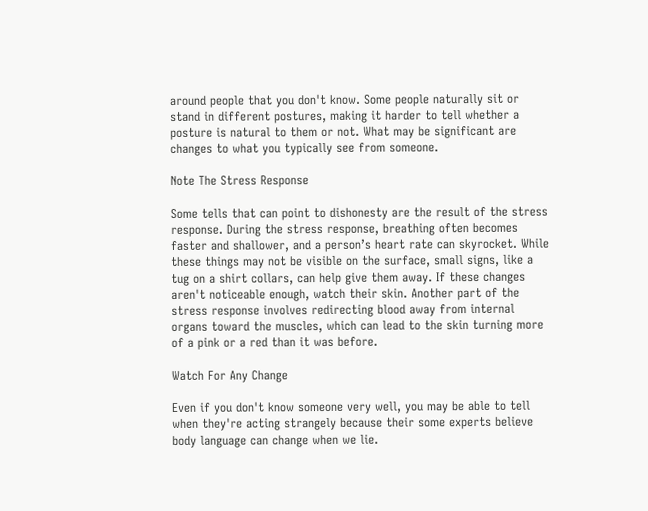around people that you don't know. Some people naturally sit or stand in different postures, making it harder to tell whether a posture is natural to them or not. What may be significant are changes to what you typically see from someone.

Note The Stress Response

Some tells that can point to dishonesty are the result of the stress response. During the stress response, breathing often becomes faster and shallower, and a person’s heart rate can skyrocket. While these things may not be visible on the surface, small signs, like a tug on a shirt collars, can help give them away. If these changes aren't noticeable enough, watch their skin. Another part of the stress response involves redirecting blood away from internal organs toward the muscles, which can lead to the skin turning more of a pink or a red than it was before.

Watch For Any Change

Even if you don't know someone very well, you may be able to tell when they're acting strangely because their some experts believe body language can change when we lie.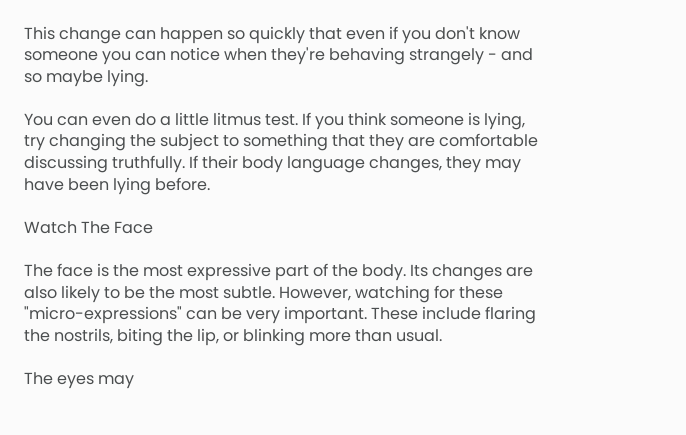This change can happen so quickly that even if you don't know someone you can notice when they're behaving strangely - and so maybe lying.

You can even do a little litmus test. If you think someone is lying, try changing the subject to something that they are comfortable discussing truthfully. If their body language changes, they may have been lying before.

Watch The Face

The face is the most expressive part of the body. Its changes are also likely to be the most subtle. However, watching for these "micro-expressions" can be very important. These include flaring the nostrils, biting the lip, or blinking more than usual.

The eyes may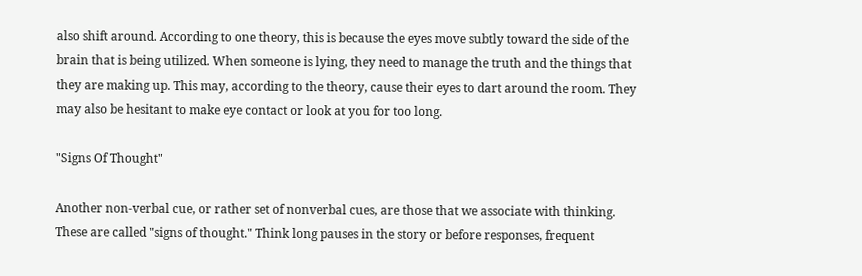also shift around. According to one theory, this is because the eyes move subtly toward the side of the brain that is being utilized. When someone is lying, they need to manage the truth and the things that they are making up. This may, according to the theory, cause their eyes to dart around the room. They may also be hesitant to make eye contact or look at you for too long.

"Signs Of Thought"

Another non-verbal cue, or rather set of nonverbal cues, are those that we associate with thinking. These are called "signs of thought." Think long pauses in the story or before responses, frequent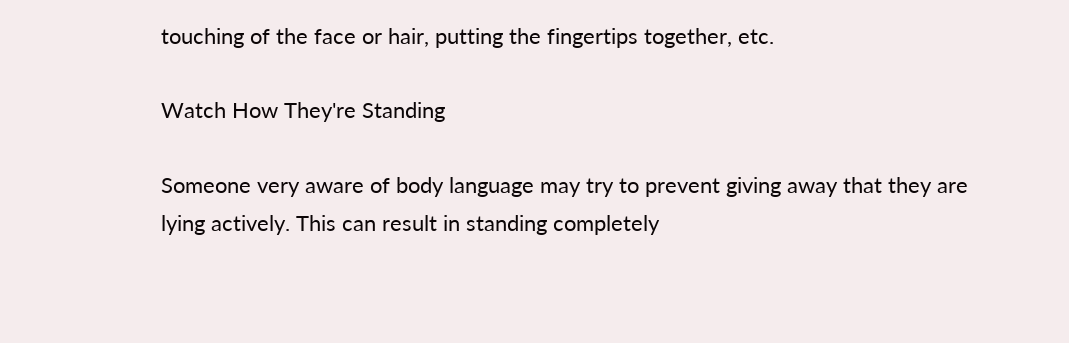touching of the face or hair, putting the fingertips together, etc.

Watch How They're Standing

Someone very aware of body language may try to prevent giving away that they are lying actively. This can result in standing completely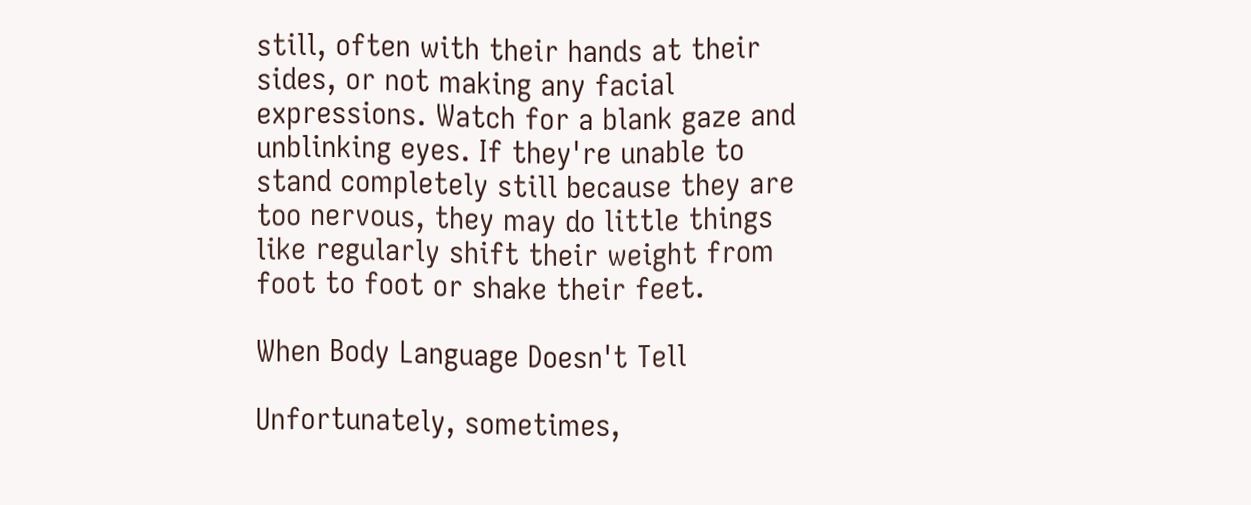still, often with their hands at their sides, or not making any facial expressions. Watch for a blank gaze and unblinking eyes. If they're unable to stand completely still because they are too nervous, they may do little things like regularly shift their weight from foot to foot or shake their feet.

When Body Language Doesn't Tell

Unfortunately, sometimes,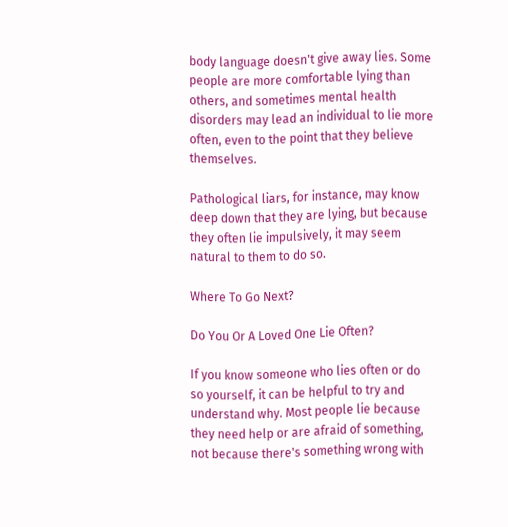body language doesn't give away lies. Some people are more comfortable lying than others, and sometimes mental health disorders may lead an individual to lie more often, even to the point that they believe themselves.

Pathological liars, for instance, may know deep down that they are lying, but because they often lie impulsively, it may seem natural to them to do so.

Where To Go Next?

Do You Or A Loved One Lie Often?

If you know someone who lies often or do so yourself, it can be helpful to try and understand why. Most people lie because they need help or are afraid of something, not because there's something wrong with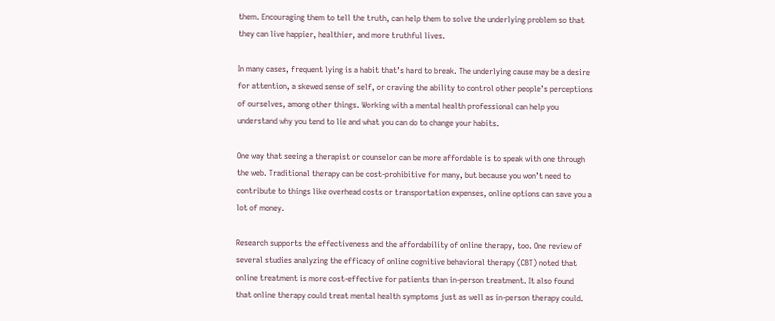them. Encouraging them to tell the truth, can help them to solve the underlying problem so that they can live happier, healthier, and more truthful lives.

In many cases, frequent lying is a habit that’s hard to break. The underlying cause may be a desire for attention, a skewed sense of self, or craving the ability to control other people’s perceptions of ourselves, among other things. Working with a mental health professional can help you understand why you tend to lie and what you can do to change your habits.

One way that seeing a therapist or counselor can be more affordable is to speak with one through the web. Traditional therapy can be cost-prohibitive for many, but because you won’t need to contribute to things like overhead costs or transportation expenses, online options can save you a lot of money.

Research supports the effectiveness and the affordability of online therapy, too. One review of several studies analyzing the efficacy of online cognitive behavioral therapy (CBT) noted that online treatment is more cost-effective for patients than in-person treatment. It also found that online therapy could treat mental health symptoms just as well as in-person therapy could.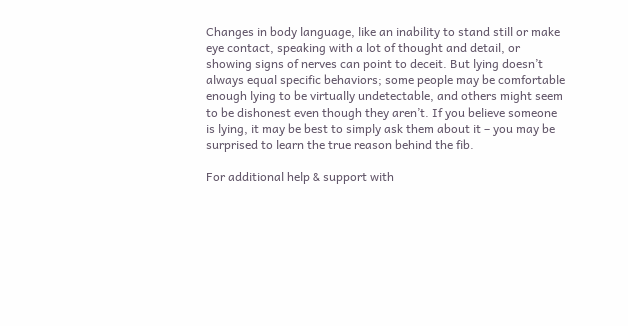Changes in body language, like an inability to stand still or make eye contact, speaking with a lot of thought and detail, or showing signs of nerves can point to deceit. But lying doesn’t always equal specific behaviors; some people may be comfortable enough lying to be virtually undetectable, and others might seem to be dishonest even though they aren’t. If you believe someone is lying, it may be best to simply ask them about it – you may be surprised to learn the true reason behind the fib.

For additional help & support with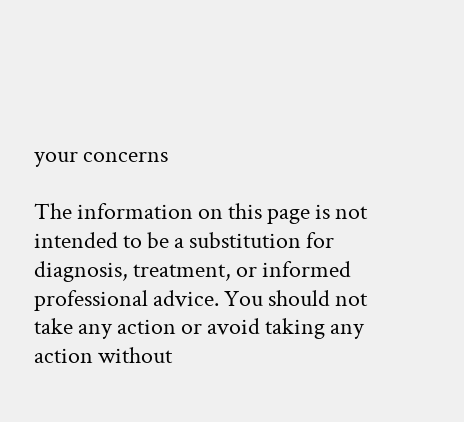your concerns

The information on this page is not intended to be a substitution for diagnosis, treatment, or informed professional advice. You should not take any action or avoid taking any action without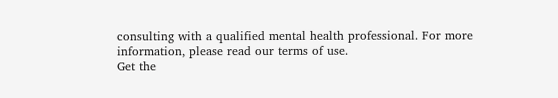consulting with a qualified mental health professional. For more information, please read our terms of use.
Get the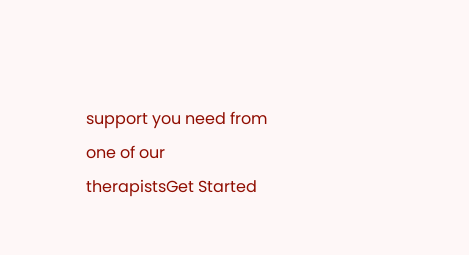support you need from one of our therapistsGet Started